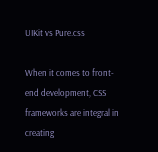UIKit vs Pure.css

When it comes to front-end development, CSS frameworks are integral in creating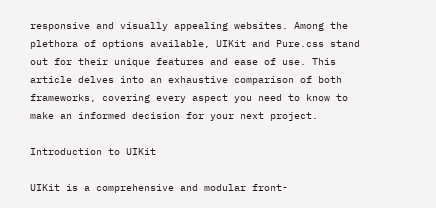responsive and visually appealing websites. Among the plethora of options available, UIKit and Pure.css stand out for their unique features and ease of use. This article delves into an exhaustive comparison of both frameworks, covering every aspect you need to know to make an informed decision for your next project.

Introduction to UIKit

UIKit is a comprehensive and modular front-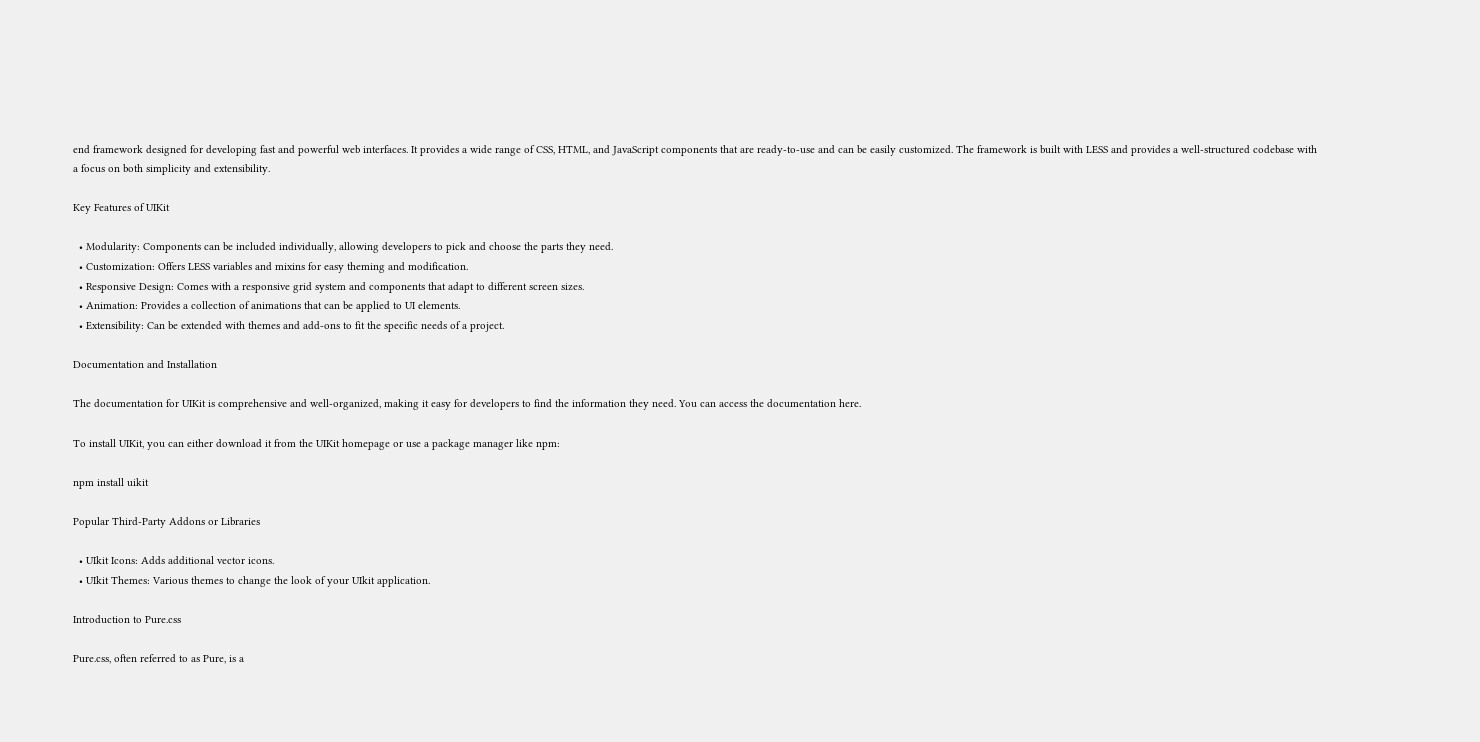end framework designed for developing fast and powerful web interfaces. It provides a wide range of CSS, HTML, and JavaScript components that are ready-to-use and can be easily customized. The framework is built with LESS and provides a well-structured codebase with a focus on both simplicity and extensibility.

Key Features of UIKit

  • Modularity: Components can be included individually, allowing developers to pick and choose the parts they need.
  • Customization: Offers LESS variables and mixins for easy theming and modification.
  • Responsive Design: Comes with a responsive grid system and components that adapt to different screen sizes.
  • Animation: Provides a collection of animations that can be applied to UI elements.
  • Extensibility: Can be extended with themes and add-ons to fit the specific needs of a project.

Documentation and Installation

The documentation for UIKit is comprehensive and well-organized, making it easy for developers to find the information they need. You can access the documentation here.

To install UIKit, you can either download it from the UIKit homepage or use a package manager like npm:

npm install uikit

Popular Third-Party Addons or Libraries

  • UIkit Icons: Adds additional vector icons.
  • UIkit Themes: Various themes to change the look of your UIkit application.

Introduction to Pure.css

Pure.css, often referred to as Pure, is a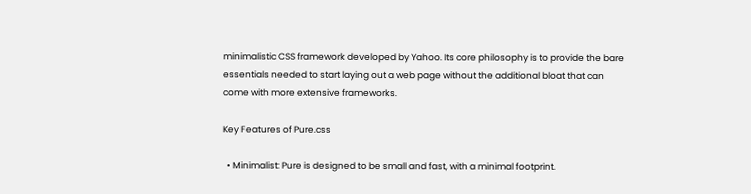minimalistic CSS framework developed by Yahoo. Its core philosophy is to provide the bare essentials needed to start laying out a web page without the additional bloat that can come with more extensive frameworks.

Key Features of Pure.css

  • Minimalist: Pure is designed to be small and fast, with a minimal footprint.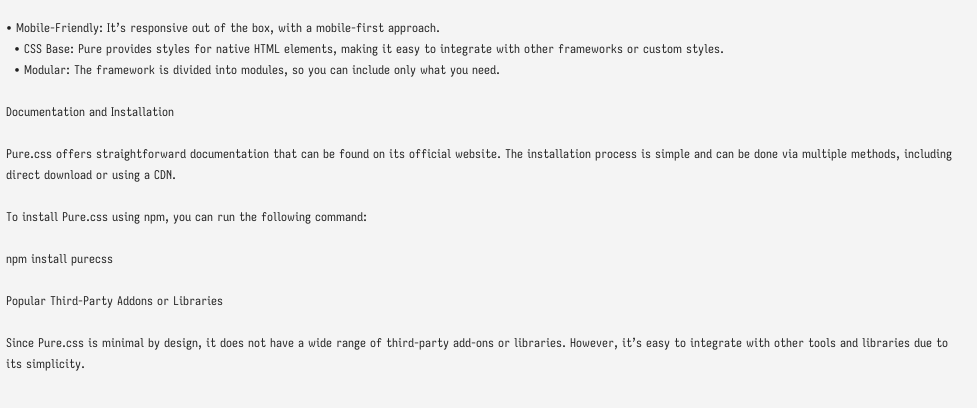• Mobile-Friendly: It’s responsive out of the box, with a mobile-first approach.
  • CSS Base: Pure provides styles for native HTML elements, making it easy to integrate with other frameworks or custom styles.
  • Modular: The framework is divided into modules, so you can include only what you need.

Documentation and Installation

Pure.css offers straightforward documentation that can be found on its official website. The installation process is simple and can be done via multiple methods, including direct download or using a CDN.

To install Pure.css using npm, you can run the following command:

npm install purecss

Popular Third-Party Addons or Libraries

Since Pure.css is minimal by design, it does not have a wide range of third-party add-ons or libraries. However, it’s easy to integrate with other tools and libraries due to its simplicity.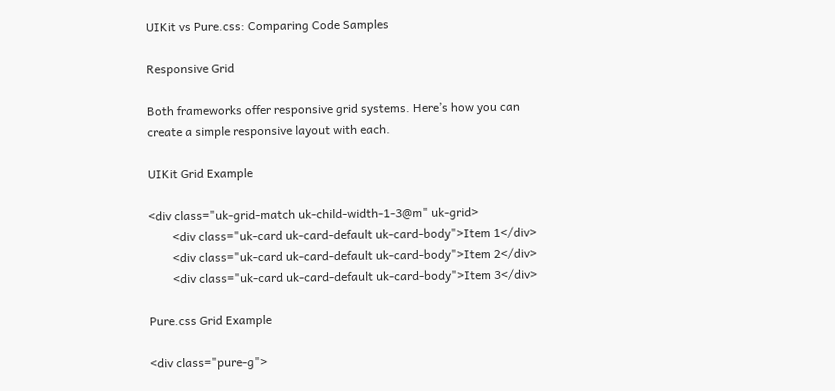UIKit vs Pure.css: Comparing Code Samples

Responsive Grid

Both frameworks offer responsive grid systems. Here’s how you can create a simple responsive layout with each.

UIKit Grid Example

<div class="uk-grid-match uk-child-width-1-3@m" uk-grid>
        <div class="uk-card uk-card-default uk-card-body">Item 1</div>
        <div class="uk-card uk-card-default uk-card-body">Item 2</div>
        <div class="uk-card uk-card-default uk-card-body">Item 3</div>

Pure.css Grid Example

<div class="pure-g">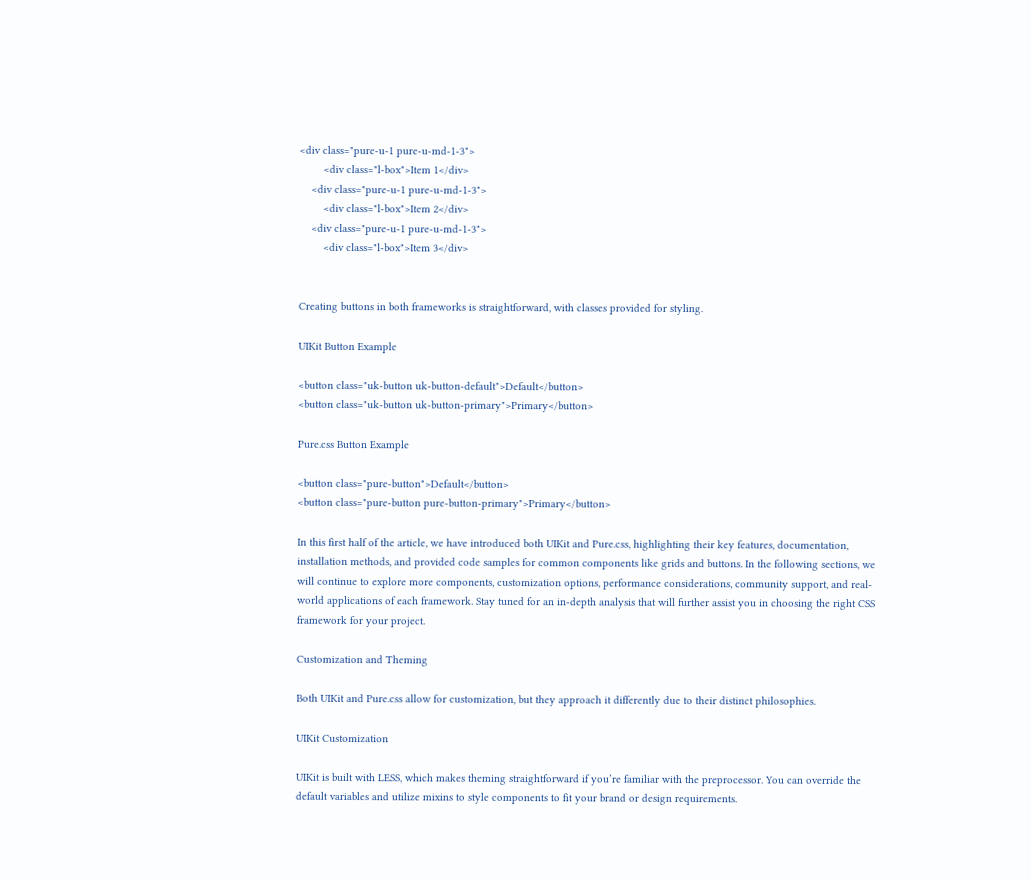<div class="pure-u-1 pure-u-md-1-3">
        <div class="l-box">Item 1</div>
    <div class="pure-u-1 pure-u-md-1-3">
        <div class="l-box">Item 2</div>
    <div class="pure-u-1 pure-u-md-1-3">
        <div class="l-box">Item 3</div>


Creating buttons in both frameworks is straightforward, with classes provided for styling.

UIKit Button Example

<button class="uk-button uk-button-default">Default</button>
<button class="uk-button uk-button-primary">Primary</button>

Pure.css Button Example

<button class="pure-button">Default</button>
<button class="pure-button pure-button-primary">Primary</button>

In this first half of the article, we have introduced both UIKit and Pure.css, highlighting their key features, documentation, installation methods, and provided code samples for common components like grids and buttons. In the following sections, we will continue to explore more components, customization options, performance considerations, community support, and real-world applications of each framework. Stay tuned for an in-depth analysis that will further assist you in choosing the right CSS framework for your project.

Customization and Theming

Both UIKit and Pure.css allow for customization, but they approach it differently due to their distinct philosophies.

UIKit Customization

UIKit is built with LESS, which makes theming straightforward if you’re familiar with the preprocessor. You can override the default variables and utilize mixins to style components to fit your brand or design requirements.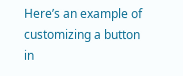Here’s an example of customizing a button in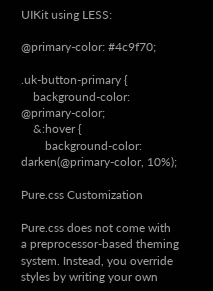UIKit using LESS:

@primary-color: #4c9f70;

.uk-button-primary {
    background-color: @primary-color;
    &:hover {
        background-color: darken(@primary-color, 10%);

Pure.css Customization

Pure.css does not come with a preprocessor-based theming system. Instead, you override styles by writing your own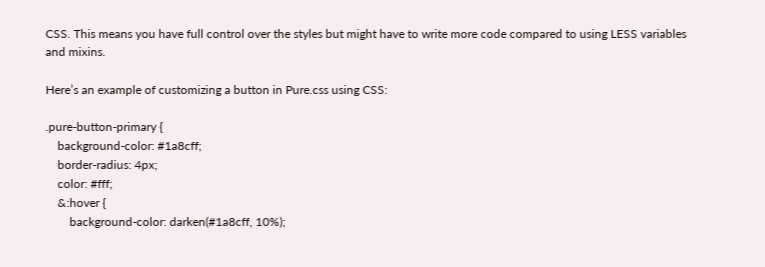CSS. This means you have full control over the styles but might have to write more code compared to using LESS variables and mixins.

Here’s an example of customizing a button in Pure.css using CSS:

.pure-button-primary {
    background-color: #1a8cff;
    border-radius: 4px;
    color: #fff;
    &:hover {
        background-color: darken(#1a8cff, 10%);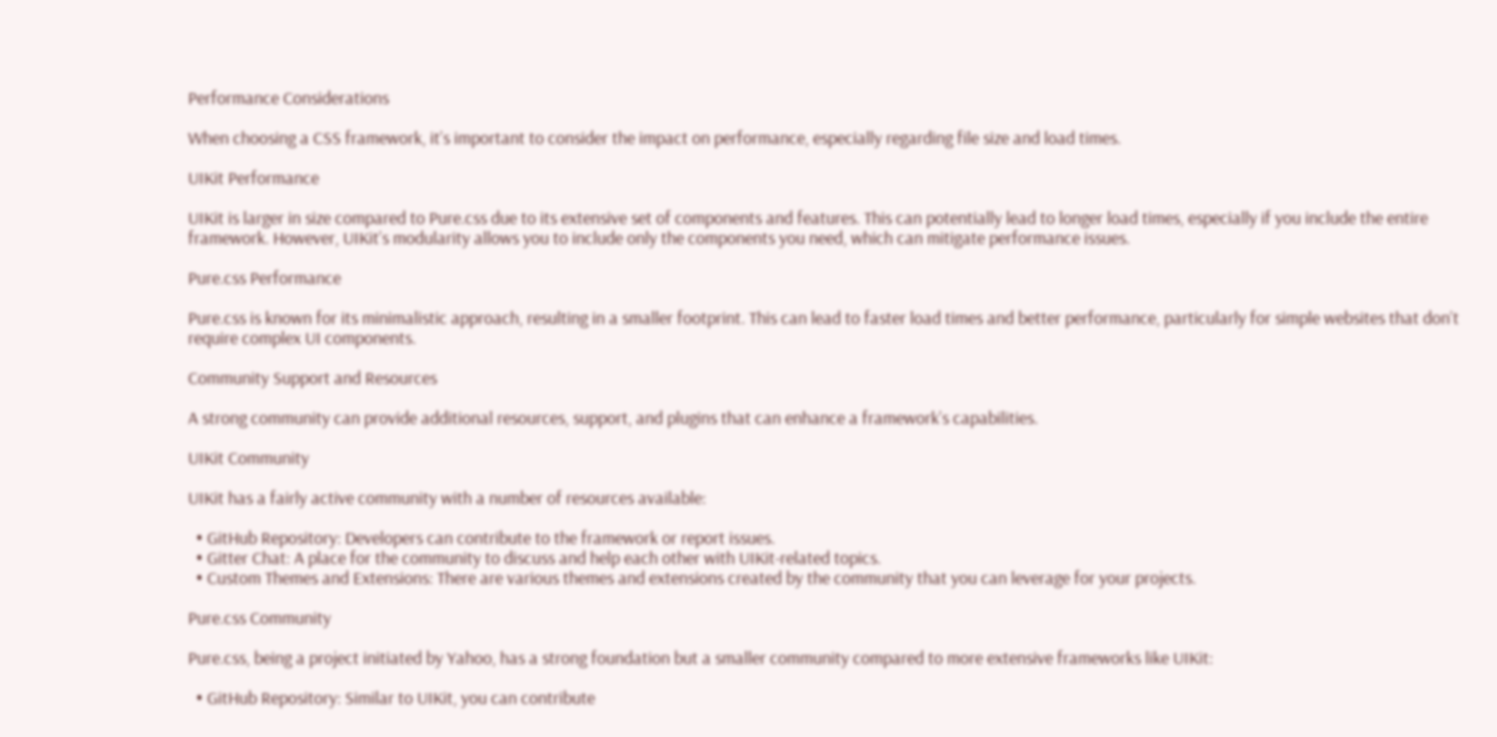Performance Considerations

When choosing a CSS framework, it’s important to consider the impact on performance, especially regarding file size and load times.

UIKit Performance

UIKit is larger in size compared to Pure.css due to its extensive set of components and features. This can potentially lead to longer load times, especially if you include the entire framework. However, UIKit’s modularity allows you to include only the components you need, which can mitigate performance issues.

Pure.css Performance

Pure.css is known for its minimalistic approach, resulting in a smaller footprint. This can lead to faster load times and better performance, particularly for simple websites that don’t require complex UI components.

Community Support and Resources

A strong community can provide additional resources, support, and plugins that can enhance a framework’s capabilities.

UIKit Community

UIKit has a fairly active community with a number of resources available:

  • GitHub Repository: Developers can contribute to the framework or report issues.
  • Gitter Chat: A place for the community to discuss and help each other with UIKit-related topics.
  • Custom Themes and Extensions: There are various themes and extensions created by the community that you can leverage for your projects.

Pure.css Community

Pure.css, being a project initiated by Yahoo, has a strong foundation but a smaller community compared to more extensive frameworks like UIKit:

  • GitHub Repository: Similar to UIKit, you can contribute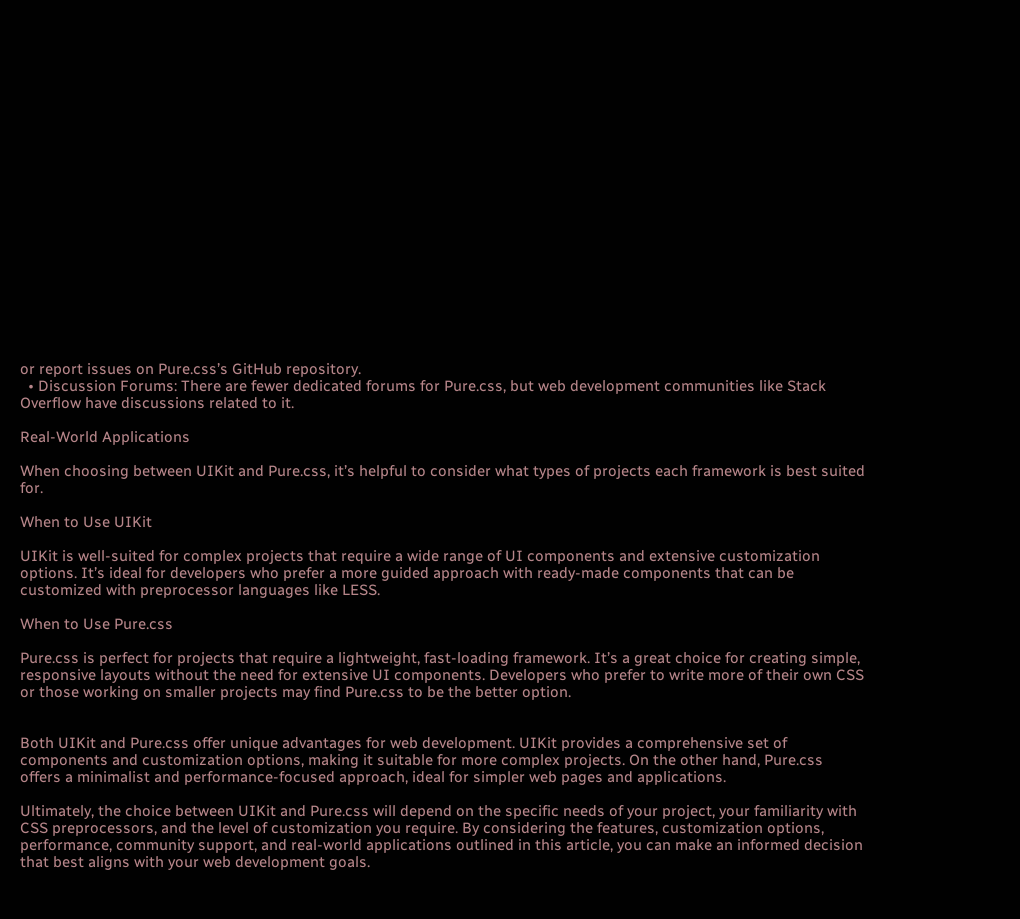or report issues on Pure.css’s GitHub repository.
  • Discussion Forums: There are fewer dedicated forums for Pure.css, but web development communities like Stack Overflow have discussions related to it.

Real-World Applications

When choosing between UIKit and Pure.css, it’s helpful to consider what types of projects each framework is best suited for.

When to Use UIKit

UIKit is well-suited for complex projects that require a wide range of UI components and extensive customization options. It’s ideal for developers who prefer a more guided approach with ready-made components that can be customized with preprocessor languages like LESS.

When to Use Pure.css

Pure.css is perfect for projects that require a lightweight, fast-loading framework. It’s a great choice for creating simple, responsive layouts without the need for extensive UI components. Developers who prefer to write more of their own CSS or those working on smaller projects may find Pure.css to be the better option.


Both UIKit and Pure.css offer unique advantages for web development. UIKit provides a comprehensive set of components and customization options, making it suitable for more complex projects. On the other hand, Pure.css offers a minimalist and performance-focused approach, ideal for simpler web pages and applications.

Ultimately, the choice between UIKit and Pure.css will depend on the specific needs of your project, your familiarity with CSS preprocessors, and the level of customization you require. By considering the features, customization options, performance, community support, and real-world applications outlined in this article, you can make an informed decision that best aligns with your web development goals.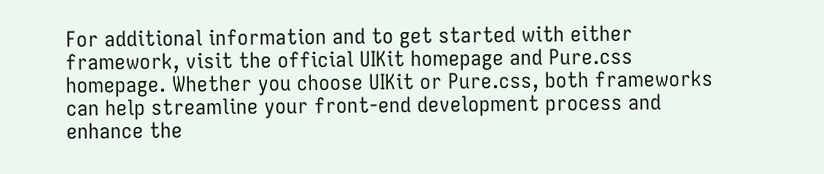For additional information and to get started with either framework, visit the official UIKit homepage and Pure.css homepage. Whether you choose UIKit or Pure.css, both frameworks can help streamline your front-end development process and enhance the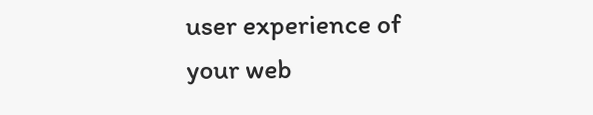user experience of your web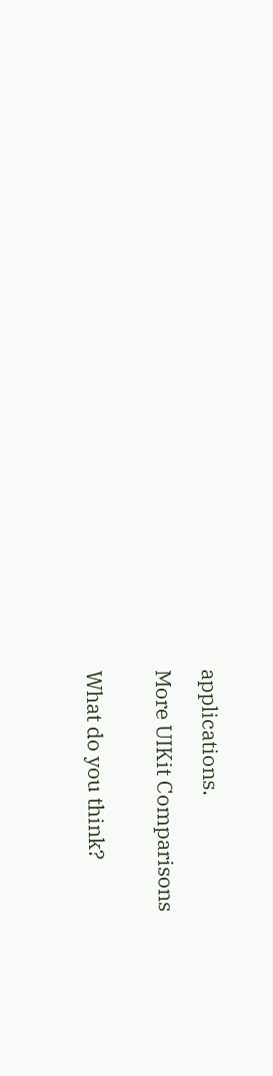applications.

More UIKit Comparisons


What do you think?